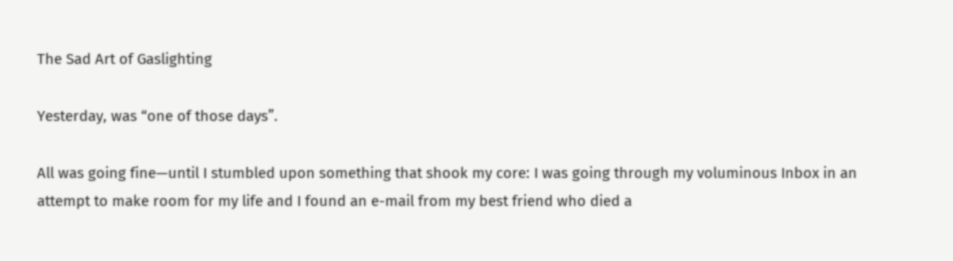The Sad Art of Gaslighting

Yesterday, was “one of those days”.

All was going fine—until I stumbled upon something that shook my core: I was going through my voluminous Inbox in an attempt to make room for my life and I found an e-mail from my best friend who died a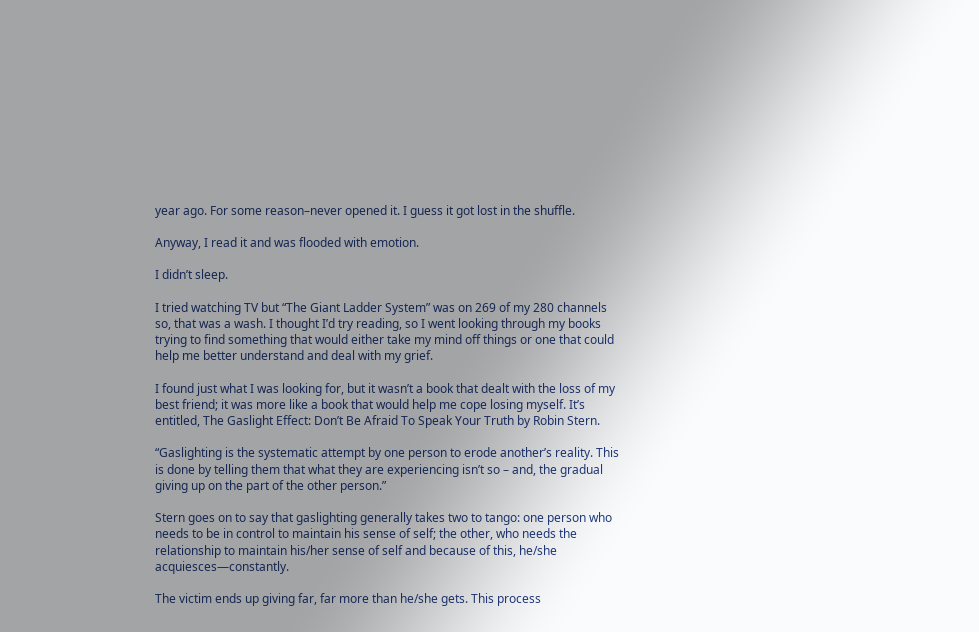year ago. For some reason–never opened it. I guess it got lost in the shuffle.

Anyway, I read it and was flooded with emotion.

I didn’t sleep.

I tried watching TV but “The Giant Ladder System” was on 269 of my 280 channels so, that was a wash. I thought I’d try reading, so I went looking through my books trying to find something that would either take my mind off things or one that could help me better understand and deal with my grief.

I found just what I was looking for, but it wasn’t a book that dealt with the loss of my best friend; it was more like a book that would help me cope losing myself. It’s entitled, The Gaslight Effect: Don’t Be Afraid To Speak Your Truth by Robin Stern.

“Gaslighting is the systematic attempt by one person to erode another’s reality. This is done by telling them that what they are experiencing isn’t so – and, the gradual giving up on the part of the other person.”

Stern goes on to say that gaslighting generally takes two to tango: one person who needs to be in control to maintain his sense of self; the other, who needs the relationship to maintain his/her sense of self and because of this, he/she acquiesces—constantly.

The victim ends up giving far, far more than he/she gets. This process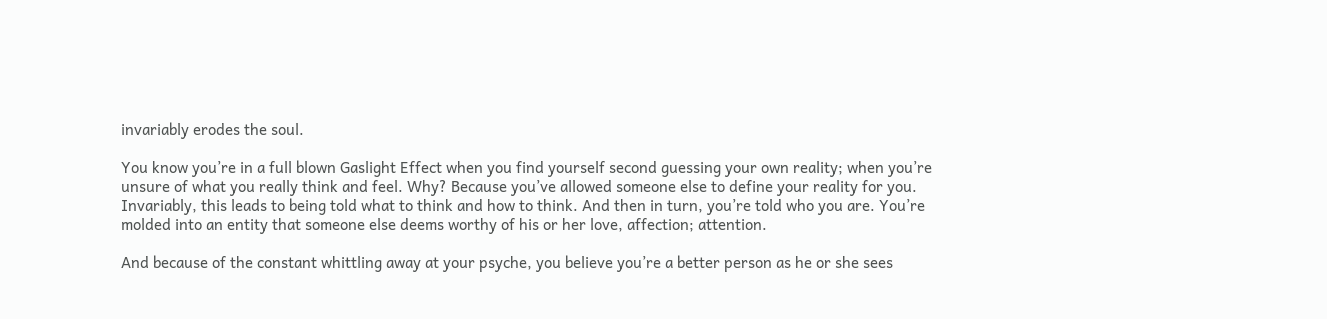invariably erodes the soul.

You know you’re in a full blown Gaslight Effect when you find yourself second guessing your own reality; when you’re unsure of what you really think and feel. Why? Because you’ve allowed someone else to define your reality for you. Invariably, this leads to being told what to think and how to think. And then in turn, you’re told who you are. You’re molded into an entity that someone else deems worthy of his or her love, affection; attention.

And because of the constant whittling away at your psyche, you believe you’re a better person as he or she sees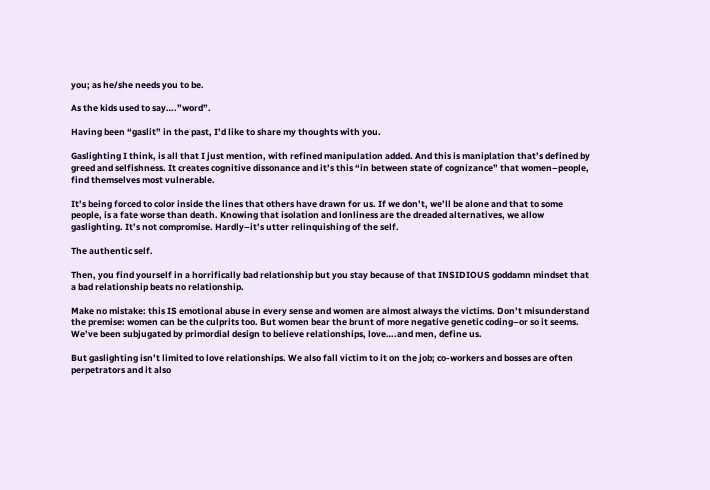you; as he/she needs you to be.

As the kids used to say….”word”.

Having been “gaslit” in the past, I’d like to share my thoughts with you.

Gaslighting I think, is all that I just mention, with refined manipulation added. And this is maniplation that’s defined by greed and selfishness. It creates cognitive dissonance and it’s this “in between state of cognizance” that women–people, find themselves most vulnerable.

It’s being forced to color inside the lines that others have drawn for us. If we don’t, we’ll be alone and that to some people, is a fate worse than death. Knowing that isolation and lonliness are the dreaded alternatives, we allow gaslighting. It’s not compromise. Hardly–it’s utter relinquishing of the self.

The authentic self.

Then, you find yourself in a horrifically bad relationship but you stay because of that INSIDIOUS goddamn mindset that a bad relationship beats no relationship.

Make no mistake: this IS emotional abuse in every sense and women are almost always the victims. Don’t misunderstand the premise: women can be the culprits too. But women bear the brunt of more negative genetic coding–or so it seems. We’ve been subjugated by primordial design to believe relationships, love….and men, define us.

But gaslighting isn’t limited to love relationships. We also fall victim to it on the job; co-workers and bosses are often perpetrators and it also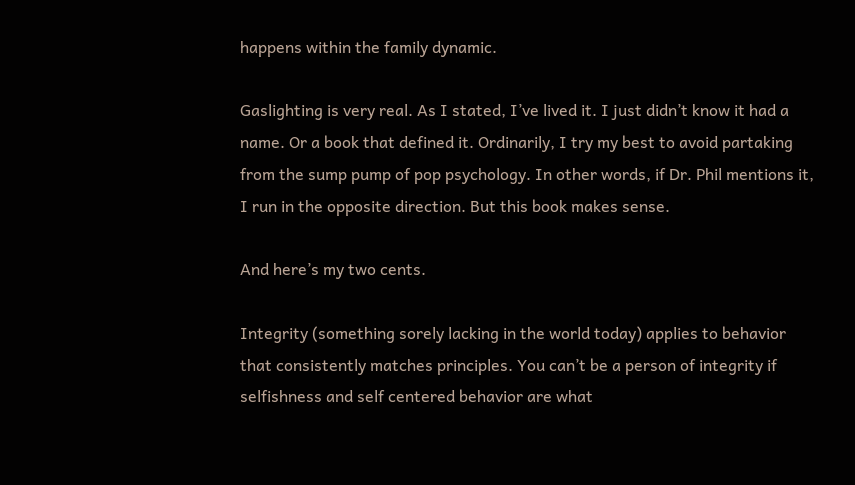happens within the family dynamic.

Gaslighting is very real. As I stated, I’ve lived it. I just didn’t know it had a name. Or a book that defined it. Ordinarily, I try my best to avoid partaking from the sump pump of pop psychology. In other words, if Dr. Phil mentions it, I run in the opposite direction. But this book makes sense.

And here’s my two cents.

Integrity (something sorely lacking in the world today) applies to behavior that consistently matches principles. You can’t be a person of integrity if selfishness and self centered behavior are what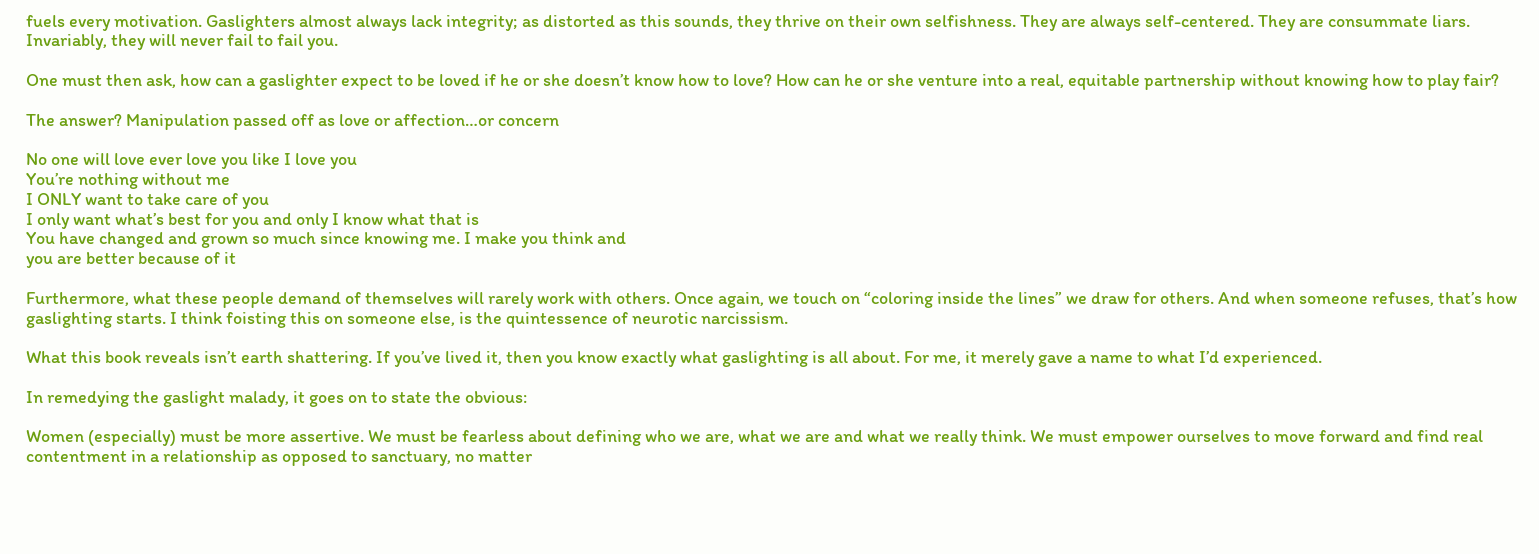fuels every motivation. Gaslighters almost always lack integrity; as distorted as this sounds, they thrive on their own selfishness. They are always self-centered. They are consummate liars. Invariably, they will never fail to fail you.

One must then ask, how can a gaslighter expect to be loved if he or she doesn’t know how to love? How can he or she venture into a real, equitable partnership without knowing how to play fair?

The answer? Manipulation passed off as love or affection…or concern

No one will love ever love you like I love you
You’re nothing without me
I ONLY want to take care of you
I only want what’s best for you and only I know what that is
You have changed and grown so much since knowing me. I make you think and
you are better because of it

Furthermore, what these people demand of themselves will rarely work with others. Once again, we touch on “coloring inside the lines” we draw for others. And when someone refuses, that’s how gaslighting starts. I think foisting this on someone else, is the quintessence of neurotic narcissism.

What this book reveals isn’t earth shattering. If you’ve lived it, then you know exactly what gaslighting is all about. For me, it merely gave a name to what I’d experienced.

In remedying the gaslight malady, it goes on to state the obvious:

Women (especially) must be more assertive. We must be fearless about defining who we are, what we are and what we really think. We must empower ourselves to move forward and find real contentment in a relationship as opposed to sanctuary, no matter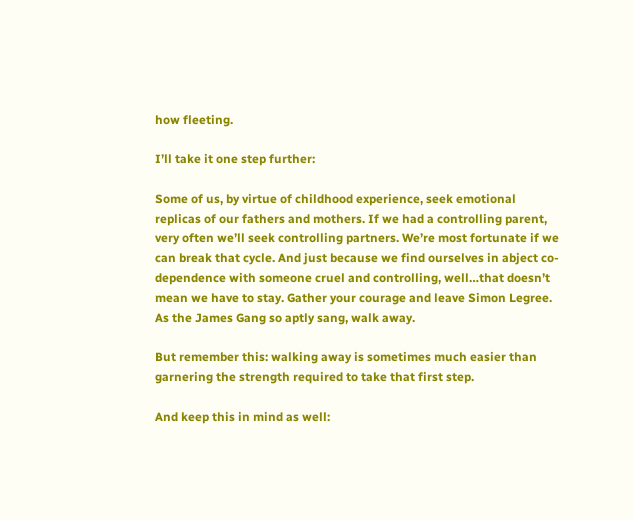how fleeting.

I’ll take it one step further:

Some of us, by virtue of childhood experience, seek emotional replicas of our fathers and mothers. If we had a controlling parent, very often we’ll seek controlling partners. We’re most fortunate if we can break that cycle. And just because we find ourselves in abject co-dependence with someone cruel and controlling, well…that doesn’t mean we have to stay. Gather your courage and leave Simon Legree. As the James Gang so aptly sang, walk away.

But remember this: walking away is sometimes much easier than garnering the strength required to take that first step.

And keep this in mind as well: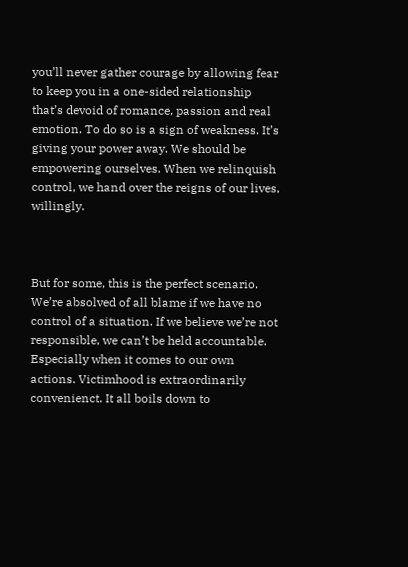you’ll never gather courage by allowing fear to keep you in a one-sided relationship that’s devoid of romance, passion and real emotion. To do so is a sign of weakness. It’s giving your power away. We should be empowering ourselves. When we relinquish control, we hand over the reigns of our lives, willingly.



But for some, this is the perfect scenario. We’re absolved of all blame if we have no control of a situation. If we believe we’re not responsible, we can’t be held accountable. Especially when it comes to our own actions. Victimhood is extraordinarily convenienct. It all boils down to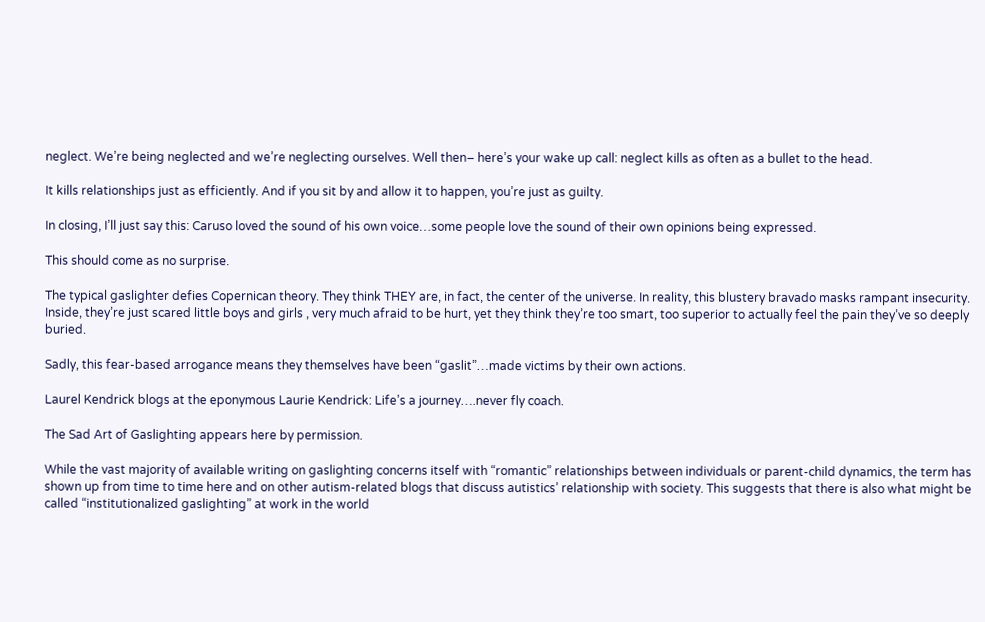neglect. We’re being neglected and we’re neglecting ourselves. Well then– here’s your wake up call: neglect kills as often as a bullet to the head.

It kills relationships just as efficiently. And if you sit by and allow it to happen, you’re just as guilty.

In closing, I’ll just say this: Caruso loved the sound of his own voice…some people love the sound of their own opinions being expressed.

This should come as no surprise.

The typical gaslighter defies Copernican theory. They think THEY are, in fact, the center of the universe. In reality, this blustery bravado masks rampant insecurity. Inside, they’re just scared little boys and girls , very much afraid to be hurt, yet they think they’re too smart, too superior to actually feel the pain they’ve so deeply buried.

Sadly, this fear-based arrogance means they themselves have been “gaslit”…made victims by their own actions.

Laurel Kendrick blogs at the eponymous Laurie Kendrick: Life’s a journey….never fly coach.

The Sad Art of Gaslighting appears here by permission.

While the vast majority of available writing on gaslighting concerns itself with “romantic” relationships between individuals or parent-child dynamics, the term has shown up from time to time here and on other autism-related blogs that discuss autistics’ relationship with society. This suggests that there is also what might be called “institutionalized gaslighting” at work in the world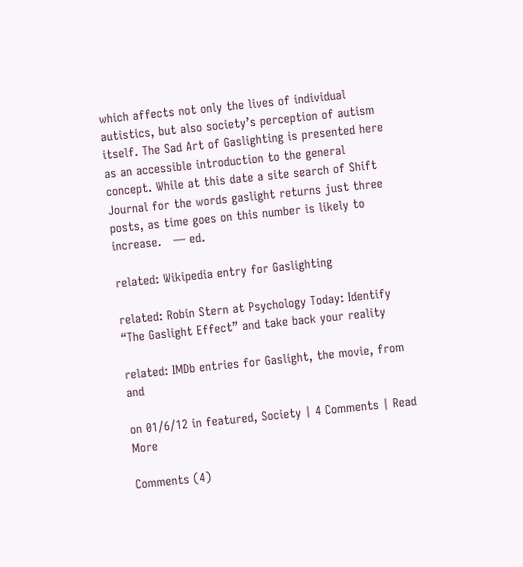which affects not only the lives of individual autistics, but also society’s perception of autism itself. The Sad Art of Gaslighting is presented here as an accessible introduction to the general concept. While at this date a site search of Shift Journal for the words gaslight returns just three posts, as time goes on this number is likely to increase.   — ed.

related: Wikipedia entry for Gaslighting

related: Robin Stern at Psychology Today: Identify “The Gaslight Effect” and take back your reality

related: IMDb entries for Gaslight, the movie, from and

on 01/6/12 in featured, Society | 4 Comments | Read More

Comments (4)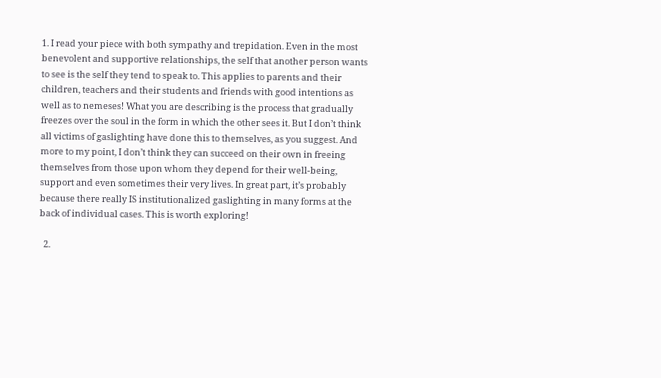1. I read your piece with both sympathy and trepidation. Even in the most benevolent and supportive relationships, the self that another person wants to see is the self they tend to speak to. This applies to parents and their children, teachers and their students and friends with good intentions as well as to nemeses! What you are describing is the process that gradually freezes over the soul in the form in which the other sees it. But I don’t think all victims of gaslighting have done this to themselves, as you suggest. And more to my point, I don’t think they can succeed on their own in freeing themselves from those upon whom they depend for their well-being, support and even sometimes their very lives. In great part, it’s probably because there really IS institutionalized gaslighting in many forms at the back of individual cases. This is worth exploring!

  2.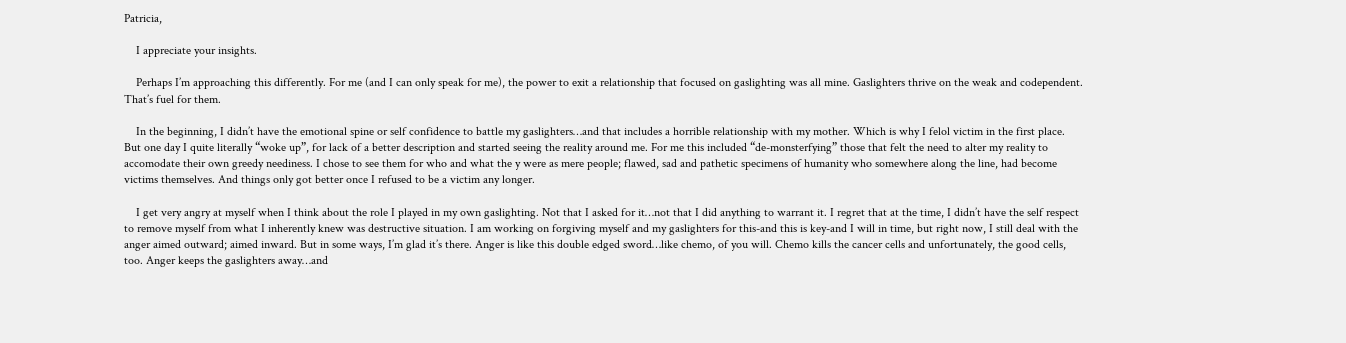Patricia,

    I appreciate your insights.

    Perhaps I’m approaching this differently. For me (and I can only speak for me), the power to exit a relationship that focused on gaslighting was all mine. Gaslighters thrive on the weak and codependent. That’s fuel for them.

    In the beginning, I didn’t have the emotional spine or self confidence to battle my gaslighters…and that includes a horrible relationship with my mother. Which is why I felol victim in the first place. But one day I quite literally “woke up”, for lack of a better description and started seeing the reality around me. For me this included “de-monsterfying” those that felt the need to alter my reality to accomodate their own greedy neediness. I chose to see them for who and what the y were as mere people; flawed, sad and pathetic specimens of humanity who somewhere along the line, had become victims themselves. And things only got better once I refused to be a victim any longer.

    I get very angry at myself when I think about the role I played in my own gaslighting. Not that I asked for it…not that I did anything to warrant it. I regret that at the time, I didn’t have the self respect to remove myself from what I inherently knew was destructive situation. I am working on forgiving myself and my gaslighters for this-and this is key-and I will in time, but right now, I still deal with the anger aimed outward; aimed inward. But in some ways, I’m glad it’s there. Anger is like this double edged sword…like chemo, of you will. Chemo kills the cancer cells and unfortunately, the good cells, too. Anger keeps the gaslighters away…and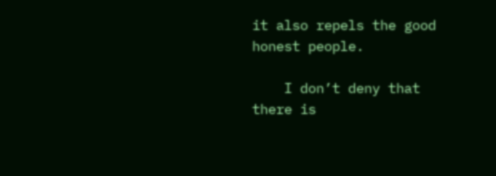it also repels the good honest people.

    I don’t deny that there is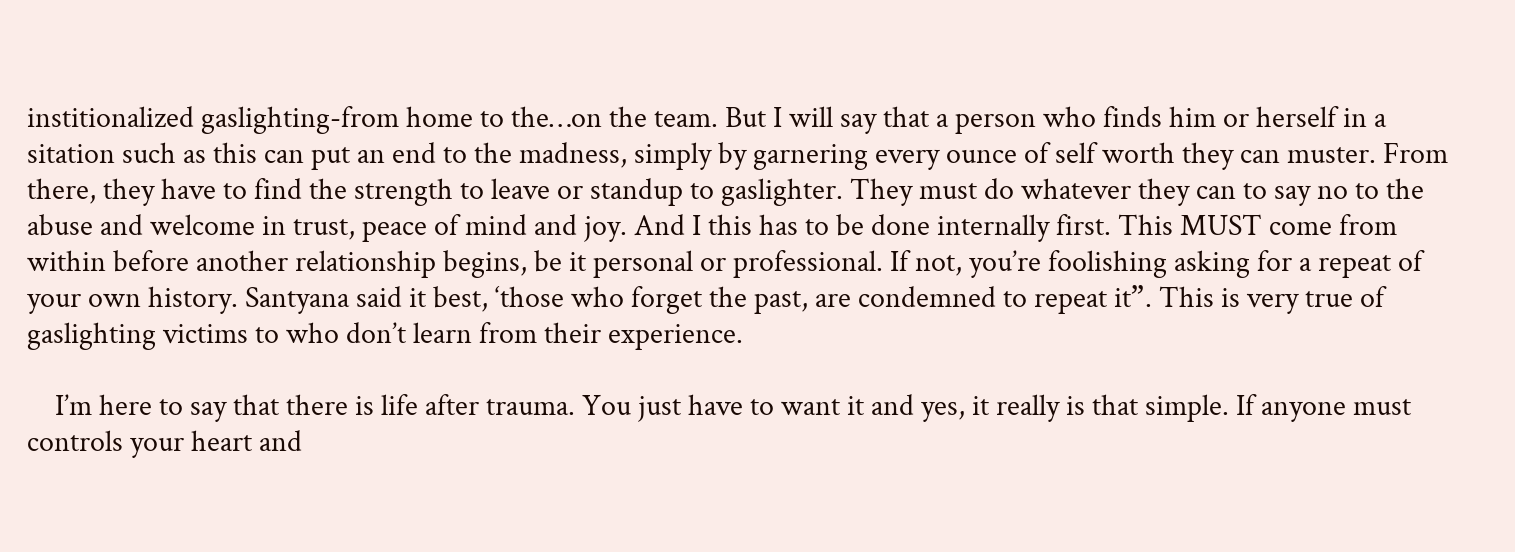institionalized gaslighting-from home to the…on the team. But I will say that a person who finds him or herself in a sitation such as this can put an end to the madness, simply by garnering every ounce of self worth they can muster. From there, they have to find the strength to leave or standup to gaslighter. They must do whatever they can to say no to the abuse and welcome in trust, peace of mind and joy. And I this has to be done internally first. This MUST come from within before another relationship begins, be it personal or professional. If not, you’re foolishing asking for a repeat of your own history. Santyana said it best, ‘those who forget the past, are condemned to repeat it”. This is very true of gaslighting victims to who don’t learn from their experience.

    I’m here to say that there is life after trauma. You just have to want it and yes, it really is that simple. If anyone must controls your heart and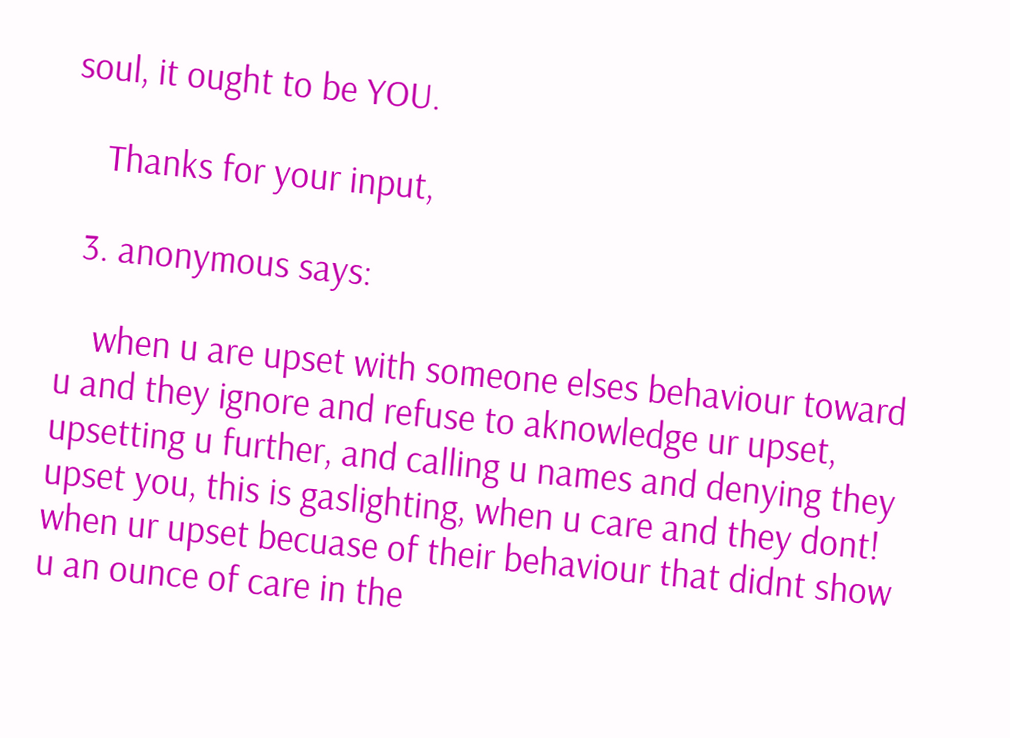soul, it ought to be YOU.

    Thanks for your input,

  3. anonymous says:

    when u are upset with someone elses behaviour toward u and they ignore and refuse to aknowledge ur upset, upsetting u further, and calling u names and denying they upset you, this is gaslighting, when u care and they dont! when ur upset becuase of their behaviour that didnt show u an ounce of care in the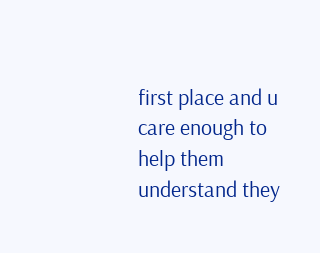first place and u care enough to help them understand they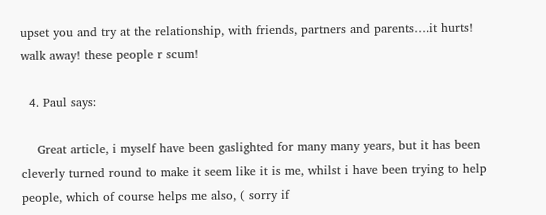upset you and try at the relationship, with friends, partners and parents….it hurts! walk away! these people r scum!

  4. Paul says:

    Great article, i myself have been gaslighted for many many years, but it has been cleverly turned round to make it seem like it is me, whilst i have been trying to help people, which of course helps me also, ( sorry if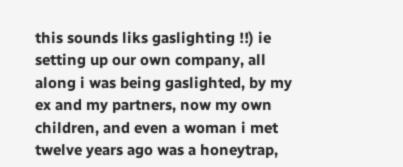this sounds liks gaslighting !!) ie setting up our own company, all along i was being gaslighted, by my ex and my partners, now my own children, and even a woman i met twelve years ago was a honeytrap,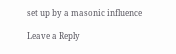set up by a masonic influence

Leave a Reply